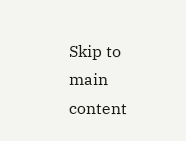Skip to main content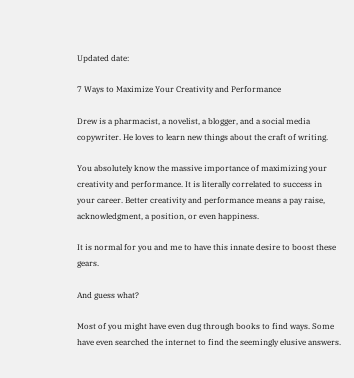Updated date:

7 Ways to Maximize Your Creativity and Performance

Drew is a pharmacist, a novelist, a blogger, and a social media copywriter. He loves to learn new things about the craft of writing.

You absolutely know the massive importance of maximizing your creativity and performance. It is literally correlated to success in your career. Better creativity and performance means a pay raise, acknowledgment, a position, or even happiness.

It is normal for you and me to have this innate desire to boost these gears.

And guess what?

Most of you might have even dug through books to find ways. Some have even searched the internet to find the seemingly elusive answers.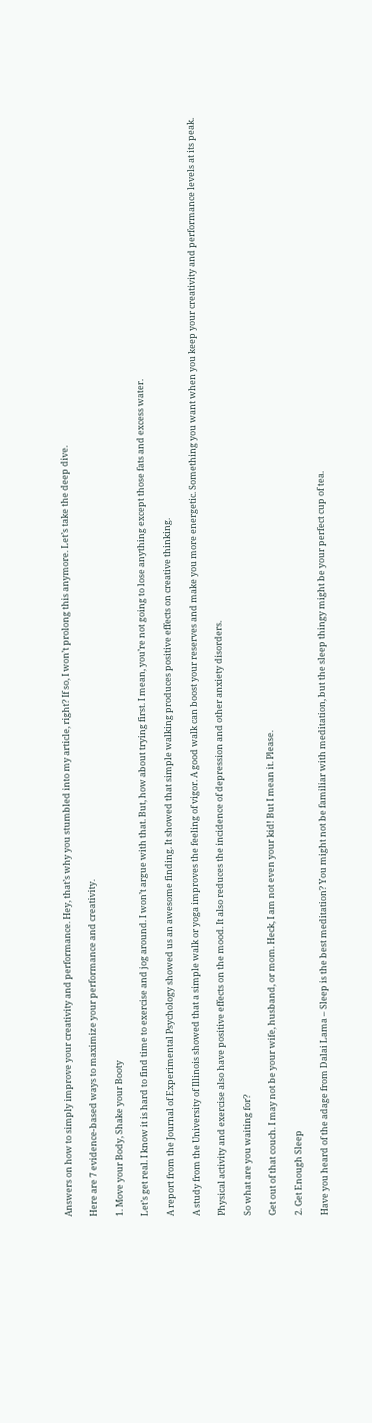Answers on how to simply improve your creativity and performance. Hey, that’s why you stumbled into my article, right? If so, I won’t prolong this anymore. Let’s take the deep dive.

Here are 7 evidence-based ways to maximize your performance and creativity.

1. Move your Body, Shake your Booty

Let’s get real. I know it is hard to find time to exercise and jog around. I won’t argue with that. But, how about trying first. I mean, you’re not going to lose anything except those fats and excess water.

A report from the Journal of Experimental Psychology showed us an awesome finding. It showed that simple walking produces positive effects on creative thinking.

A study from the University of Illinois showed that a simple walk or yoga improves the feeling of vigor. A good walk can boost your reserves and make you more energetic. Something you want when you keep your creativity and performance levels at its peak.

Physical activity and exercise also have positive effects on the mood. It also reduces the incidence of depression and other anxiety disorders.

So what are you waiting for?

Get out of that couch. I may not be your wife, husband, or mom. Heck, I am not even your kid! But I mean it. Please.

2. Get Enough Sleep

Have you heard of the adage from Dalai Lama – Sleep is the best meditation? You might not be familiar with meditation, but the sleep thingy might be your perfect cup of tea.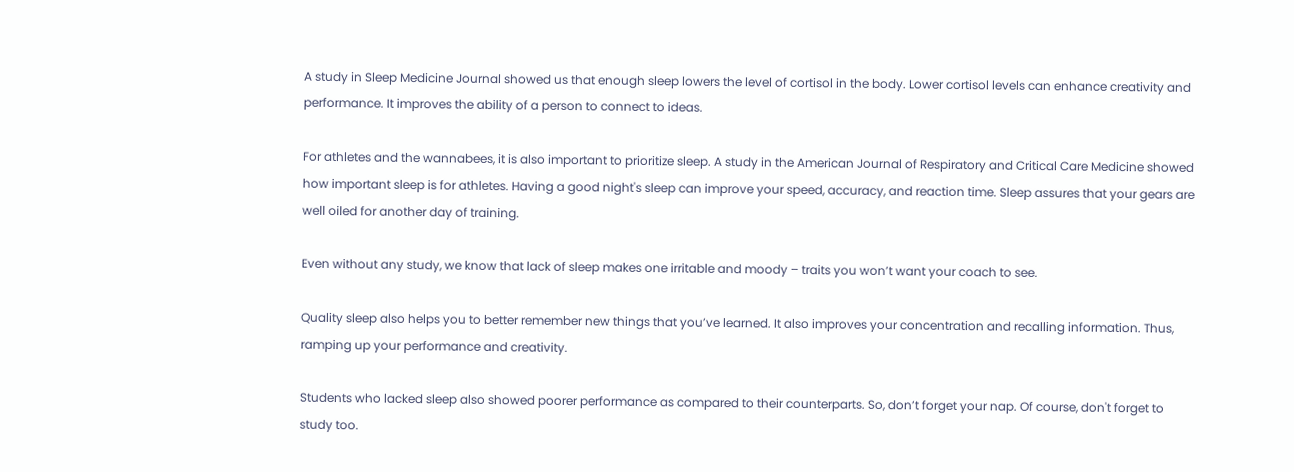A study in Sleep Medicine Journal showed us that enough sleep lowers the level of cortisol in the body. Lower cortisol levels can enhance creativity and performance. It improves the ability of a person to connect to ideas.

For athletes and the wannabees, it is also important to prioritize sleep. A study in the American Journal of Respiratory and Critical Care Medicine showed how important sleep is for athletes. Having a good night's sleep can improve your speed, accuracy, and reaction time. Sleep assures that your gears are well oiled for another day of training.

Even without any study, we know that lack of sleep makes one irritable and moody – traits you won’t want your coach to see.

Quality sleep also helps you to better remember new things that you’ve learned. It also improves your concentration and recalling information. Thus, ramping up your performance and creativity.

Students who lacked sleep also showed poorer performance as compared to their counterparts. So, don’t forget your nap. Of course, don't forget to study too.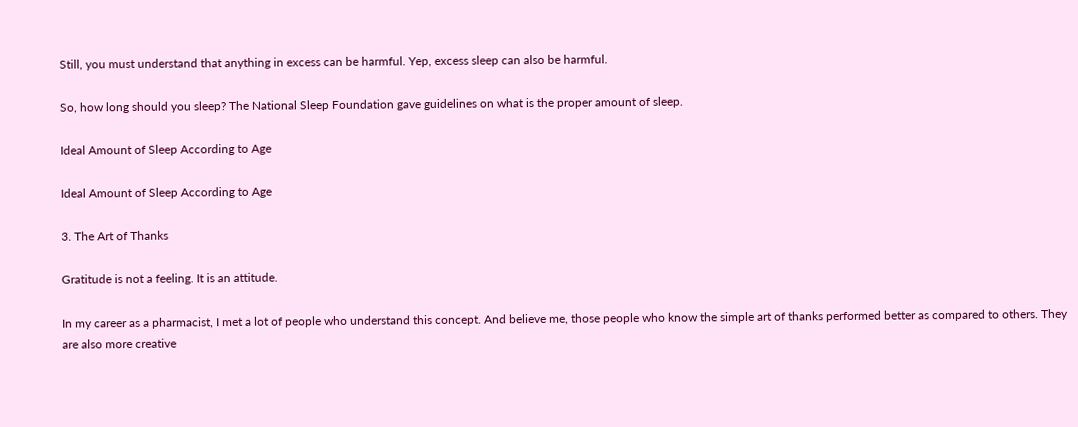Still, you must understand that anything in excess can be harmful. Yep, excess sleep can also be harmful.

So, how long should you sleep? The National Sleep Foundation gave guidelines on what is the proper amount of sleep.

Ideal Amount of Sleep According to Age

Ideal Amount of Sleep According to Age

3. The Art of Thanks

Gratitude is not a feeling. It is an attitude.

In my career as a pharmacist, I met a lot of people who understand this concept. And believe me, those people who know the simple art of thanks performed better as compared to others. They are also more creative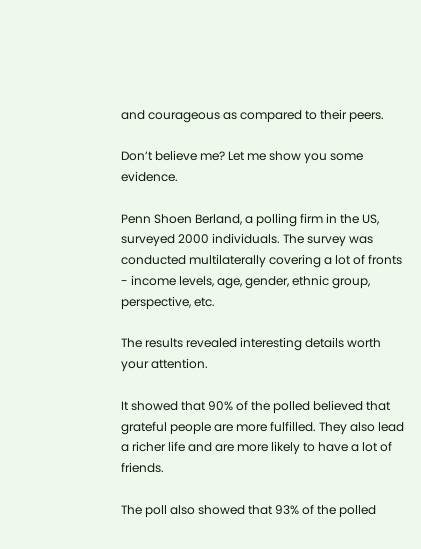and courageous as compared to their peers.

Don’t believe me? Let me show you some evidence.

Penn Shoen Berland, a polling firm in the US, surveyed 2000 individuals. The survey was conducted multilaterally covering a lot of fronts - income levels, age, gender, ethnic group, perspective, etc.

The results revealed interesting details worth your attention.

It showed that 90% of the polled believed that grateful people are more fulfilled. They also lead a richer life and are more likely to have a lot of friends.

The poll also showed that 93% of the polled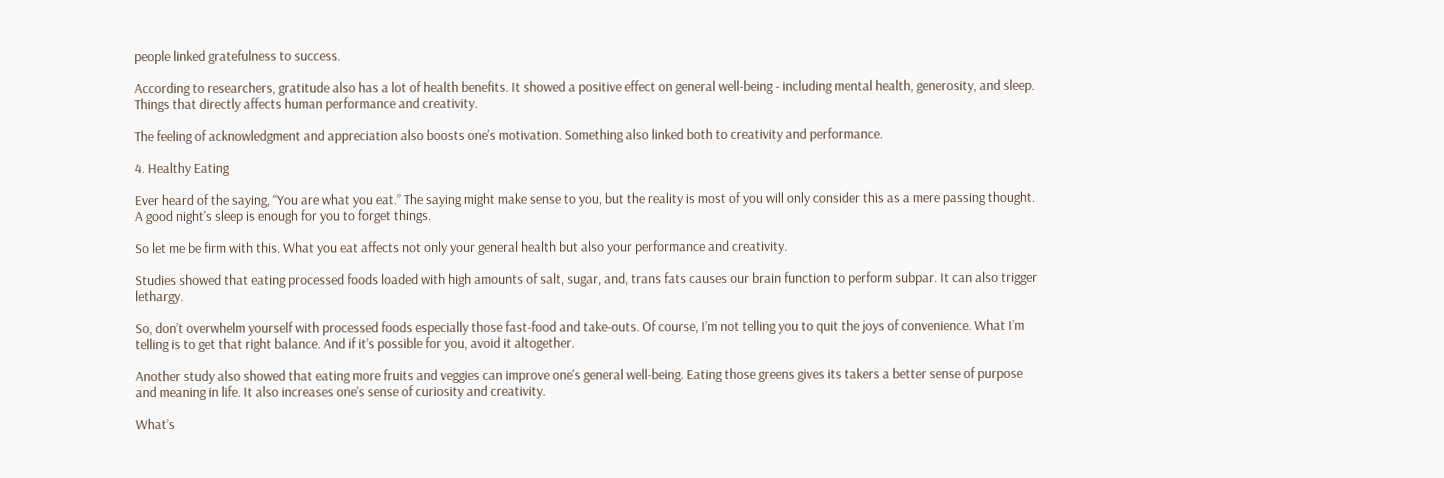people linked gratefulness to success.

According to researchers, gratitude also has a lot of health benefits. It showed a positive effect on general well-being - including mental health, generosity, and sleep. Things that directly affects human performance and creativity.

The feeling of acknowledgment and appreciation also boosts one's motivation. Something also linked both to creativity and performance.

4. Healthy Eating

Ever heard of the saying, “You are what you eat.” The saying might make sense to you, but the reality is most of you will only consider this as a mere passing thought. A good night's sleep is enough for you to forget things.

So let me be firm with this. What you eat affects not only your general health but also your performance and creativity.

Studies showed that eating processed foods loaded with high amounts of salt, sugar, and, trans fats causes our brain function to perform subpar. It can also trigger lethargy.

So, don’t overwhelm yourself with processed foods especially those fast-food and take-outs. Of course, I’m not telling you to quit the joys of convenience. What I’m telling is to get that right balance. And if it’s possible for you, avoid it altogether.

Another study also showed that eating more fruits and veggies can improve one's general well-being. Eating those greens gives its takers a better sense of purpose and meaning in life. It also increases one’s sense of curiosity and creativity.

What’s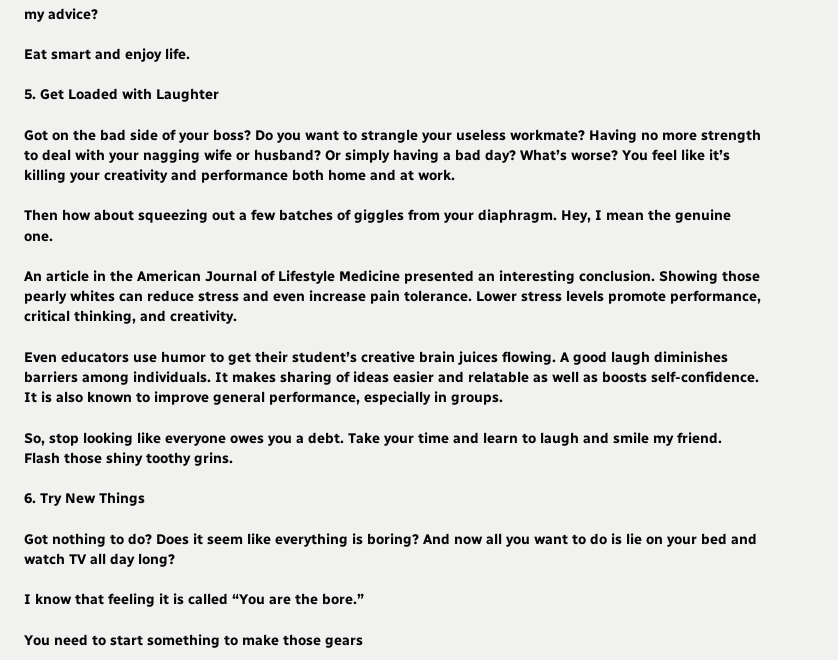my advice?

Eat smart and enjoy life.

5. Get Loaded with Laughter

Got on the bad side of your boss? Do you want to strangle your useless workmate? Having no more strength to deal with your nagging wife or husband? Or simply having a bad day? What’s worse? You feel like it’s killing your creativity and performance both home and at work.

Then how about squeezing out a few batches of giggles from your diaphragm. Hey, I mean the genuine one.

An article in the American Journal of Lifestyle Medicine presented an interesting conclusion. Showing those pearly whites can reduce stress and even increase pain tolerance. Lower stress levels promote performance, critical thinking, and creativity.

Even educators use humor to get their student’s creative brain juices flowing. A good laugh diminishes barriers among individuals. It makes sharing of ideas easier and relatable as well as boosts self-confidence. It is also known to improve general performance, especially in groups.

So, stop looking like everyone owes you a debt. Take your time and learn to laugh and smile my friend. Flash those shiny toothy grins.

6. Try New Things

Got nothing to do? Does it seem like everything is boring? And now all you want to do is lie on your bed and watch TV all day long?

I know that feeling it is called “You are the bore.”

You need to start something to make those gears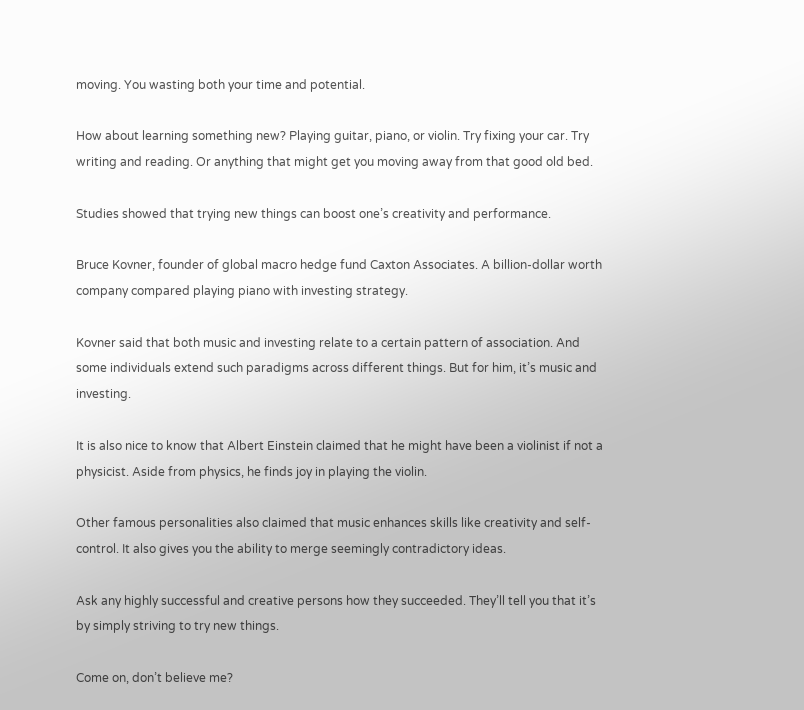moving. You wasting both your time and potential.

How about learning something new? Playing guitar, piano, or violin. Try fixing your car. Try writing and reading. Or anything that might get you moving away from that good old bed.

Studies showed that trying new things can boost one’s creativity and performance.

Bruce Kovner, founder of global macro hedge fund Caxton Associates. A billion-dollar worth company compared playing piano with investing strategy.

Kovner said that both music and investing relate to a certain pattern of association. And some individuals extend such paradigms across different things. But for him, it’s music and investing.

It is also nice to know that Albert Einstein claimed that he might have been a violinist if not a physicist. Aside from physics, he finds joy in playing the violin.

Other famous personalities also claimed that music enhances skills like creativity and self-control. It also gives you the ability to merge seemingly contradictory ideas.

Ask any highly successful and creative persons how they succeeded. They’ll tell you that it’s by simply striving to try new things.

Come on, don’t believe me?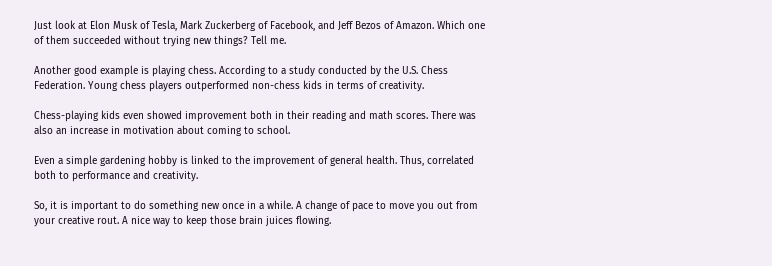Just look at Elon Musk of Tesla, Mark Zuckerberg of Facebook, and Jeff Bezos of Amazon. Which one of them succeeded without trying new things? Tell me.

Another good example is playing chess. According to a study conducted by the U.S. Chess Federation. Young chess players outperformed non-chess kids in terms of creativity.

Chess-playing kids even showed improvement both in their reading and math scores. There was also an increase in motivation about coming to school.

Even a simple gardening hobby is linked to the improvement of general health. Thus, correlated both to performance and creativity.

So, it is important to do something new once in a while. A change of pace to move you out from your creative rout. A nice way to keep those brain juices flowing.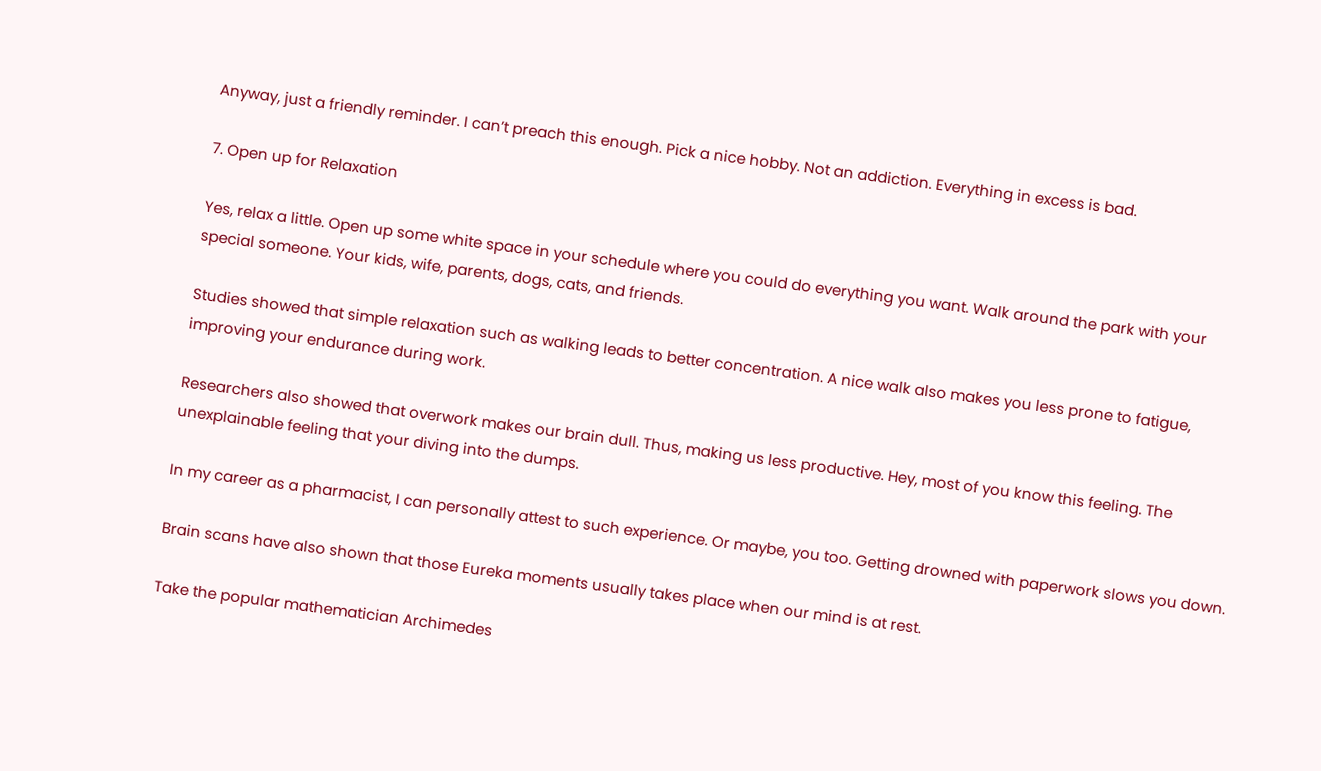Anyway, just a friendly reminder. I can’t preach this enough. Pick a nice hobby. Not an addiction. Everything in excess is bad.

7. Open up for Relaxation

Yes, relax a little. Open up some white space in your schedule where you could do everything you want. Walk around the park with your special someone. Your kids, wife, parents, dogs, cats, and friends.

Studies showed that simple relaxation such as walking leads to better concentration. A nice walk also makes you less prone to fatigue, improving your endurance during work.

Researchers also showed that overwork makes our brain dull. Thus, making us less productive. Hey, most of you know this feeling. The unexplainable feeling that your diving into the dumps.

In my career as a pharmacist, I can personally attest to such experience. Or maybe, you too. Getting drowned with paperwork slows you down.

Brain scans have also shown that those Eureka moments usually takes place when our mind is at rest.

Take the popular mathematician Archimedes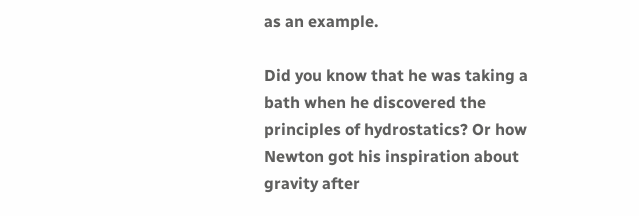as an example.

Did you know that he was taking a bath when he discovered the principles of hydrostatics? Or how Newton got his inspiration about gravity after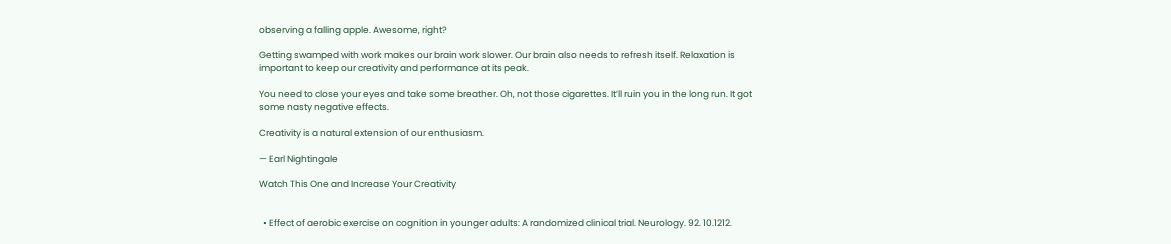observing a falling apple. Awesome, right?

Getting swamped with work makes our brain work slower. Our brain also needs to refresh itself. Relaxation is important to keep our creativity and performance at its peak.

You need to close your eyes and take some breather. Oh, not those cigarettes. It’ll ruin you in the long run. It got some nasty negative effects.

Creativity is a natural extension of our enthusiasm.

— Earl Nightingale

Watch This One and Increase Your Creativity


  • Effect of aerobic exercise on cognition in younger adults: A randomized clinical trial. Neurology. 92. 10.1212.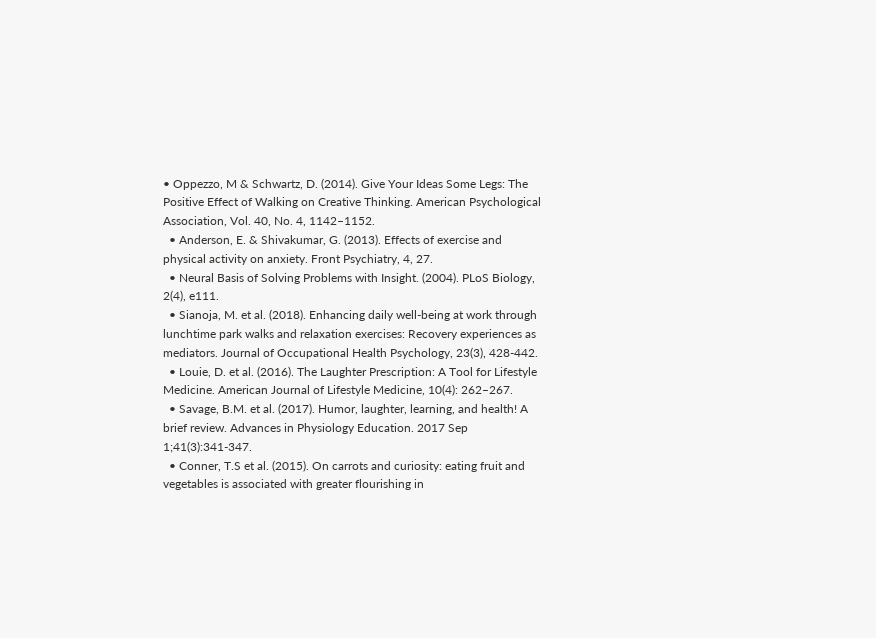• Oppezzo, M & Schwartz, D. (2014). Give Your Ideas Some Legs: The Positive Effect of Walking on Creative Thinking. American Psychological Association, Vol. 40, No. 4, 1142–1152.
  • Anderson, E. & Shivakumar, G. (2013). Effects of exercise and physical activity on anxiety. Front Psychiatry, 4, 27.
  • Neural Basis of Solving Problems with Insight. (2004). PLoS Biology, 2(4), e111.
  • Sianoja, M. et al. (2018). Enhancing daily well-being at work through lunchtime park walks and relaxation exercises: Recovery experiences as mediators. Journal of Occupational Health Psychology, 23(3), 428-442.
  • Louie, D. et al. (2016). The Laughter Prescription: A Tool for Lifestyle Medicine. American Journal of Lifestyle Medicine, 10(4): 262–267.
  • Savage, B.M. et al. (2017). Humor, laughter, learning, and health! A brief review. Advances in Physiology Education. 2017 Sep 1;41(3):341-347.
  • Conner, T.S et al. (2015). On carrots and curiosity: eating fruit and vegetables is associated with greater flourishing in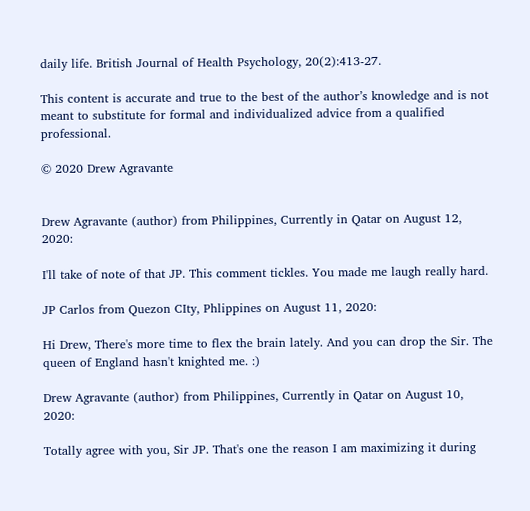daily life. British Journal of Health Psychology, 20(2):413-27.

This content is accurate and true to the best of the author’s knowledge and is not meant to substitute for formal and individualized advice from a qualified professional.

© 2020 Drew Agravante


Drew Agravante (author) from Philippines, Currently in Qatar on August 12, 2020:

I'll take of note of that JP. This comment tickles. You made me laugh really hard.

JP Carlos from Quezon CIty, Phlippines on August 11, 2020:

Hi Drew, There's more time to flex the brain lately. And you can drop the Sir. The queen of England hasn't knighted me. :)

Drew Agravante (author) from Philippines, Currently in Qatar on August 10, 2020:

Totally agree with you, Sir JP. That's one the reason I am maximizing it during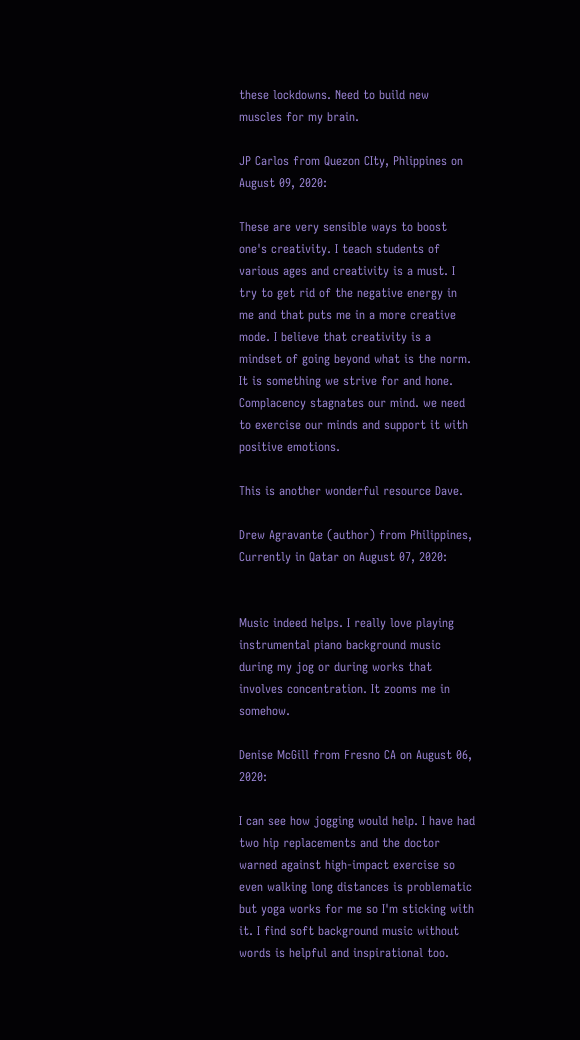these lockdowns. Need to build new muscles for my brain.

JP Carlos from Quezon CIty, Phlippines on August 09, 2020:

These are very sensible ways to boost one's creativity. I teach students of various ages and creativity is a must. I try to get rid of the negative energy in me and that puts me in a more creative mode. I believe that creativity is a mindset of going beyond what is the norm. It is something we strive for and hone. Complacency stagnates our mind. we need to exercise our minds and support it with positive emotions.

This is another wonderful resource Dave.

Drew Agravante (author) from Philippines, Currently in Qatar on August 07, 2020:


Music indeed helps. I really love playing instrumental piano background music during my jog or during works that involves concentration. It zooms me in somehow.

Denise McGill from Fresno CA on August 06, 2020:

I can see how jogging would help. I have had two hip replacements and the doctor warned against high-impact exercise so even walking long distances is problematic but yoga works for me so I'm sticking with it. I find soft background music without words is helpful and inspirational too.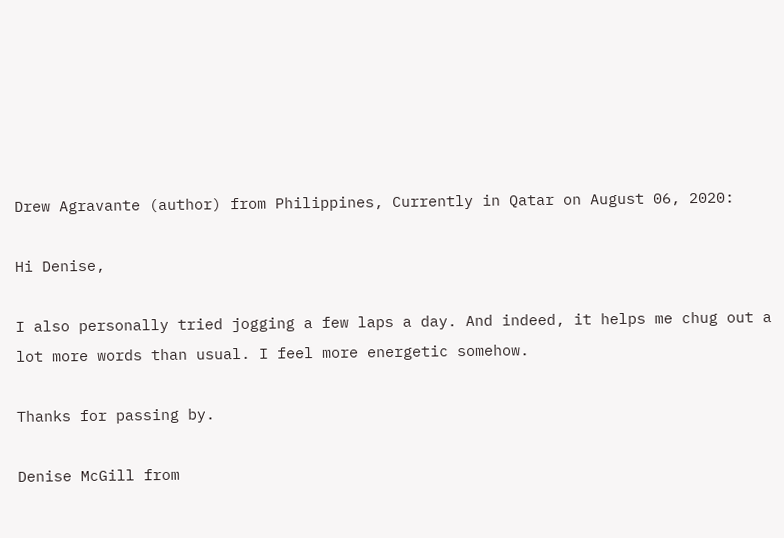Drew Agravante (author) from Philippines, Currently in Qatar on August 06, 2020:

Hi Denise,

I also personally tried jogging a few laps a day. And indeed, it helps me chug out a lot more words than usual. I feel more energetic somehow.

Thanks for passing by.

Denise McGill from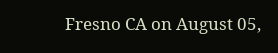Fresno CA on August 05,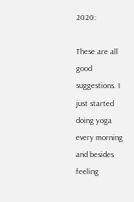2020:

These are all good suggestions. I just started doing yoga every morning and besides feeling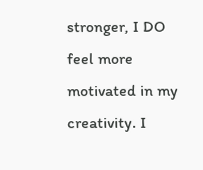stronger, I DO feel more motivated in my creativity. I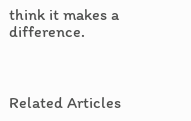think it makes a difference.



Related Articles